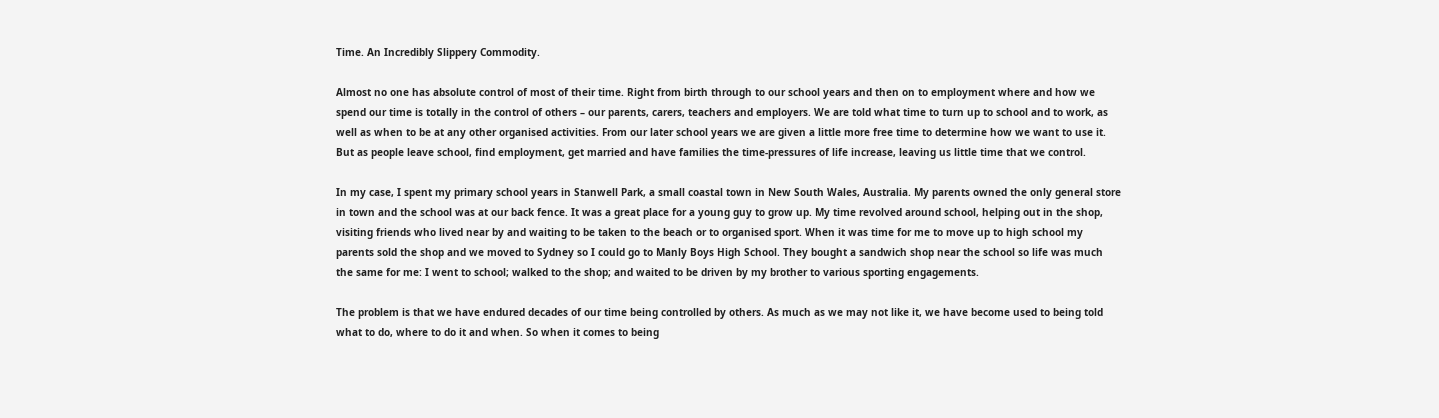Time. An Incredibly Slippery Commodity.

Almost no one has absolute control of most of their time. Right from birth through to our school years and then on to employment where and how we spend our time is totally in the control of others – our parents, carers, teachers and employers. We are told what time to turn up to school and to work, as well as when to be at any other organised activities. From our later school years we are given a little more free time to determine how we want to use it. But as people leave school, find employment, get married and have families the time-pressures of life increase, leaving us little time that we control.

In my case, I spent my primary school years in Stanwell Park, a small coastal town in New South Wales, Australia. My parents owned the only general store in town and the school was at our back fence. It was a great place for a young guy to grow up. My time revolved around school, helping out in the shop, visiting friends who lived near by and waiting to be taken to the beach or to organised sport. When it was time for me to move up to high school my parents sold the shop and we moved to Sydney so I could go to Manly Boys High School. They bought a sandwich shop near the school so life was much the same for me: I went to school; walked to the shop; and waited to be driven by my brother to various sporting engagements.

The problem is that we have endured decades of our time being controlled by others. As much as we may not like it, we have become used to being told what to do, where to do it and when. So when it comes to being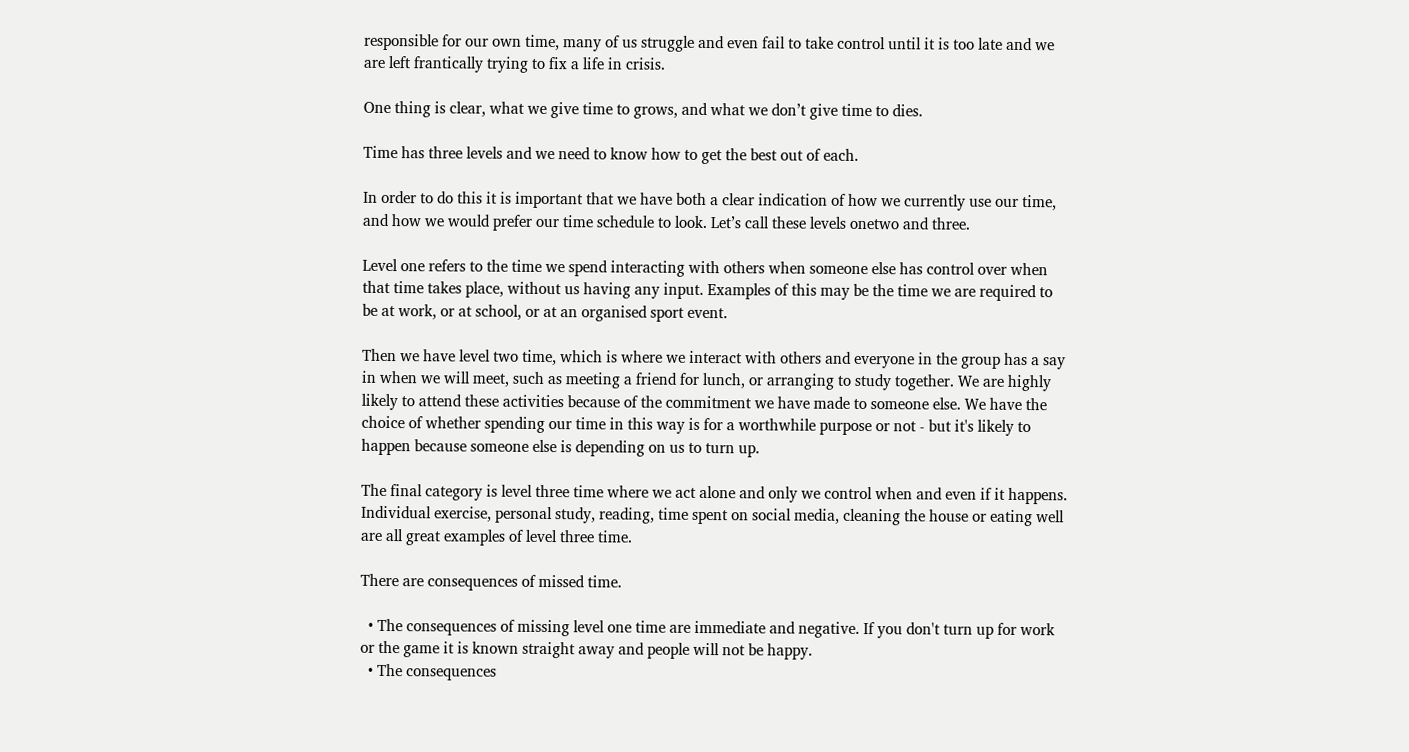responsible for our own time, many of us struggle and even fail to take control until it is too late and we are left frantically trying to fix a life in crisis.

One thing is clear, what we give time to grows, and what we don’t give time to dies.

Time has three levels and we need to know how to get the best out of each.

In order to do this it is important that we have both a clear indication of how we currently use our time, and how we would prefer our time schedule to look. Let’s call these levels onetwo and three.

Level one refers to the time we spend interacting with others when someone else has control over when that time takes place, without us having any input. Examples of this may be the time we are required to be at work, or at school, or at an organised sport event.

Then we have level two time, which is where we interact with others and everyone in the group has a say in when we will meet, such as meeting a friend for lunch, or arranging to study together. We are highly likely to attend these activities because of the commitment we have made to someone else. We have the choice of whether spending our time in this way is for a worthwhile purpose or not - but it's likely to happen because someone else is depending on us to turn up.

The final category is level three time where we act alone and only we control when and even if it happens. Individual exercise, personal study, reading, time spent on social media, cleaning the house or eating well are all great examples of level three time.

There are consequences of missed time.

  • The consequences of missing level one time are immediate and negative. If you don't turn up for work or the game it is known straight away and people will not be happy.
  • The consequences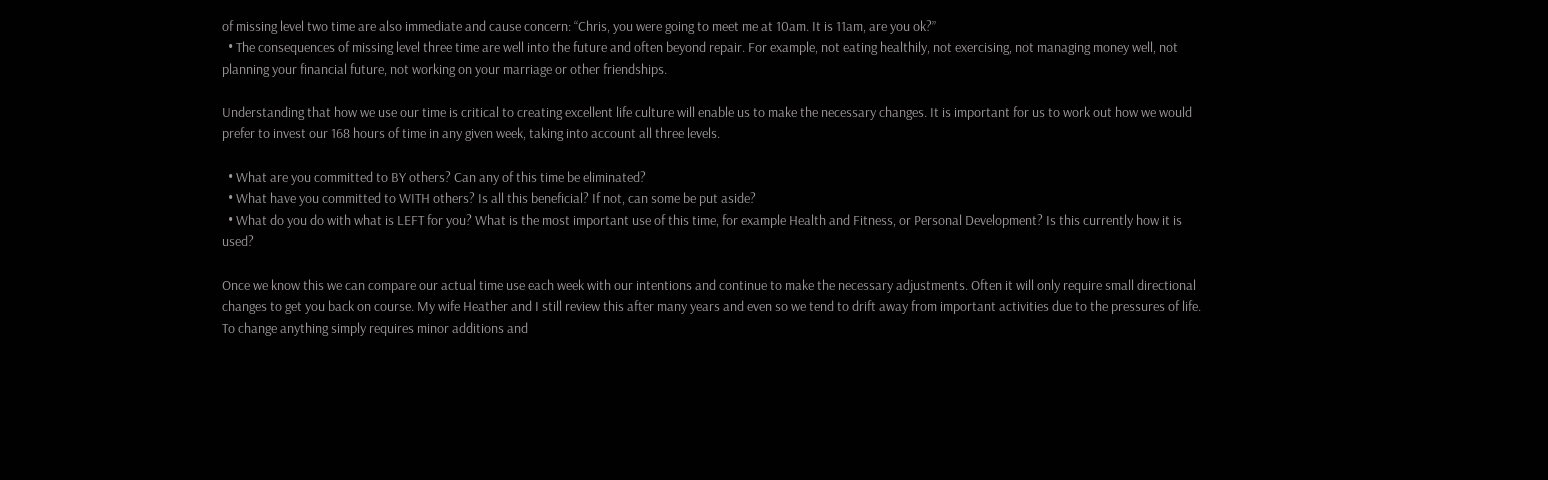of missing level two time are also immediate and cause concern: “Chris, you were going to meet me at 10am. It is 11am, are you ok?”
  • The consequences of missing level three time are well into the future and often beyond repair. For example, not eating healthily, not exercising, not managing money well, not planning your financial future, not working on your marriage or other friendships.

Understanding that how we use our time is critical to creating excellent life culture will enable us to make the necessary changes. It is important for us to work out how we would prefer to invest our 168 hours of time in any given week, taking into account all three levels.

  • What are you committed to BY others? Can any of this time be eliminated?
  • What have you committed to WITH others? Is all this beneficial? If not, can some be put aside?
  • What do you do with what is LEFT for you? What is the most important use of this time, for example Health and Fitness, or Personal Development? Is this currently how it is used?

Once we know this we can compare our actual time use each week with our intentions and continue to make the necessary adjustments. Often it will only require small directional changes to get you back on course. My wife Heather and I still review this after many years and even so we tend to drift away from important activities due to the pressures of life. To change anything simply requires minor additions and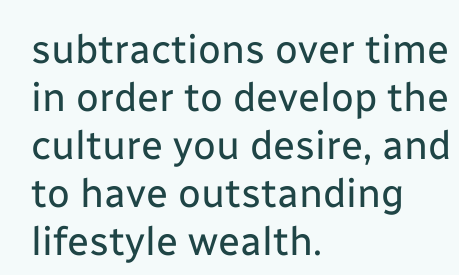subtractions over time in order to develop the culture you desire, and to have outstanding lifestyle wealth.